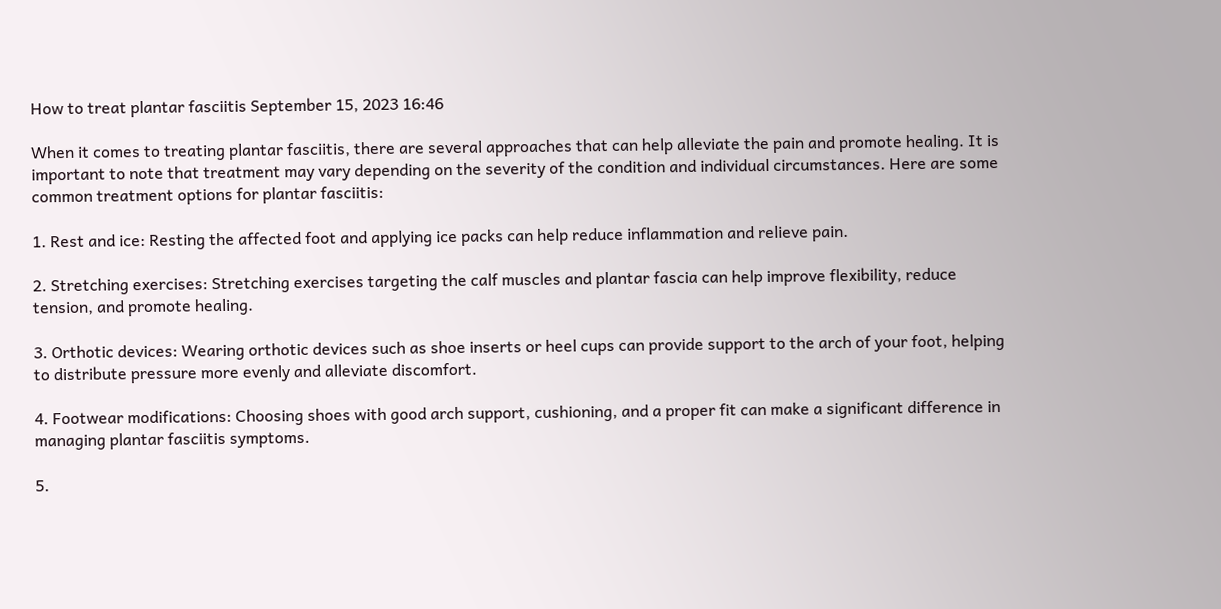How to treat plantar fasciitis September 15, 2023 16:46

When it comes to treating plantar fasciitis, there are several approaches that can help alleviate the pain and promote healing. It is important to note that treatment may vary depending on the severity of the condition and individual circumstances. Here are some common treatment options for plantar fasciitis:

1. Rest and ice: Resting the affected foot and applying ice packs can help reduce inflammation and relieve pain.

2. Stretching exercises: Stretching exercises targeting the calf muscles and plantar fascia can help improve flexibility, reduce tension, and promote healing.

3. Orthotic devices: Wearing orthotic devices such as shoe inserts or heel cups can provide support to the arch of your foot, helping to distribute pressure more evenly and alleviate discomfort.

4. Footwear modifications: Choosing shoes with good arch support, cushioning, and a proper fit can make a significant difference in managing plantar fasciitis symptoms.

5.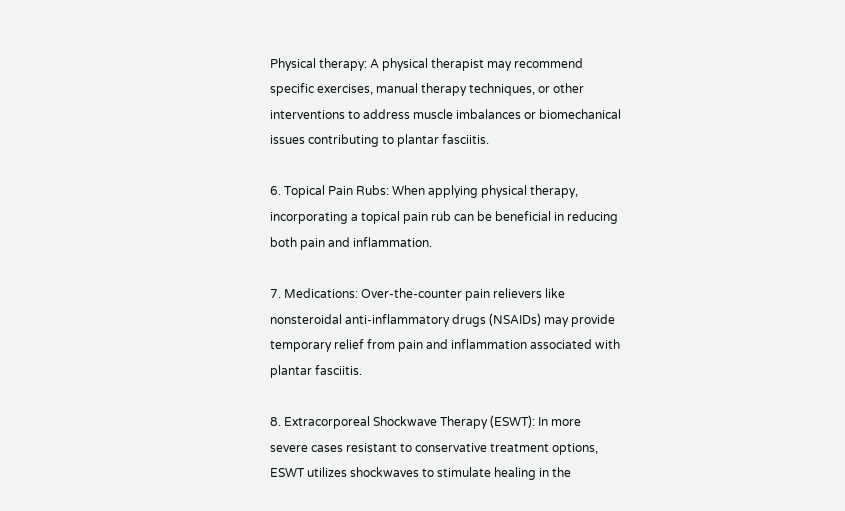Physical therapy: A physical therapist may recommend specific exercises, manual therapy techniques, or other interventions to address muscle imbalances or biomechanical issues contributing to plantar fasciitis.

6. Topical Pain Rubs: When applying physical therapy, incorporating a topical pain rub can be beneficial in reducing both pain and inflammation.

7. Medications: Over-the-counter pain relievers like nonsteroidal anti-inflammatory drugs (NSAIDs) may provide temporary relief from pain and inflammation associated with plantar fasciitis.

8. Extracorporeal Shockwave Therapy (ESWT): In more severe cases resistant to conservative treatment options, ESWT utilizes shockwaves to stimulate healing in the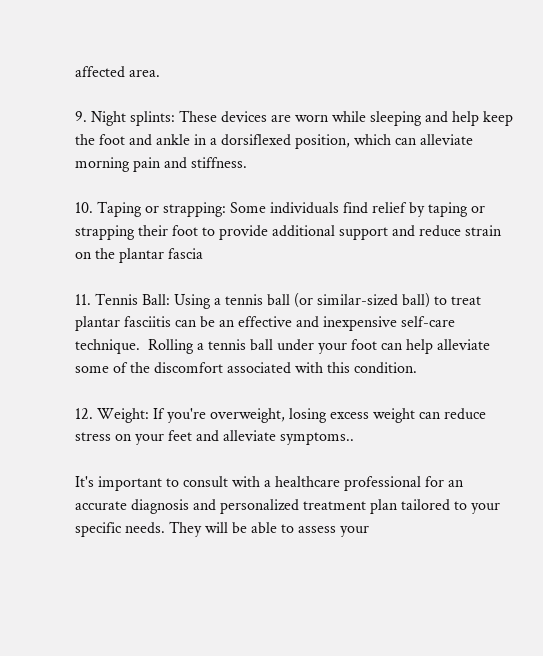affected area.

9. Night splints: These devices are worn while sleeping and help keep the foot and ankle in a dorsiflexed position, which can alleviate morning pain and stiffness.

10. Taping or strapping: Some individuals find relief by taping or strapping their foot to provide additional support and reduce strain on the plantar fascia

11. Tennis Ball: Using a tennis ball (or similar-sized ball) to treat plantar fasciitis can be an effective and inexpensive self-care technique.  Rolling a tennis ball under your foot can help alleviate some of the discomfort associated with this condition.

12. Weight: If you're overweight, losing excess weight can reduce stress on your feet and alleviate symptoms..

It's important to consult with a healthcare professional for an accurate diagnosis and personalized treatment plan tailored to your specific needs. They will be able to assess your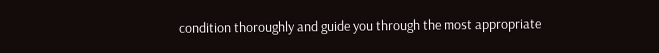condition thoroughly and guide you through the most appropriate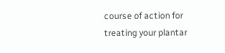course of action for treating your plantar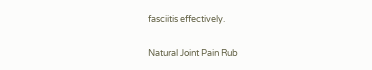fasciitis effectively.

Natural Joint Pain Rub